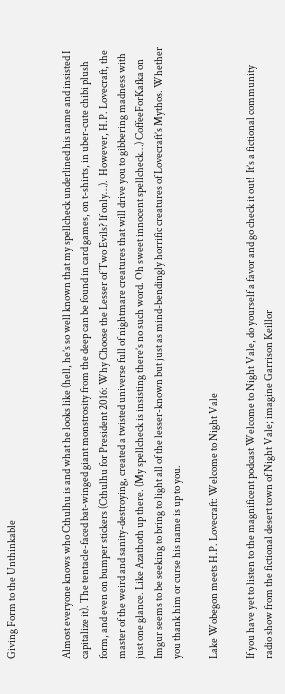Giving Form to the Unthinkable


Almost everyone knows who Cthulhu is and what he looks like (hell, he’s so well known that my spellcheck underlined his name and insisted I capitalize it). The tentacle-faced bat-winged giant monstrosity from the deep can be found in card games, on t-shirts, in uber-cute chibi plush form, and even on bumper stickers (Cthulhu for President 2016: Why Choose the Lesser of Two Evils? If only…).  However, H.P. Lovecraft, the master of the weird and sanity-destroying, created a twisted universe full of nightmare creatures that will drive you to gibbering madness with just one glance. Like Azathoth up there. (My spellcheck is insisting there’s no such word. Oh sweet innocent spellcheck…) CoffeeForKafka on Imgur seems to be seeking to bring to light all of the lesser-known but just as mind-bendingly horrific creatures of Lovecraft’s Mythos. Whether you thank him or curse his name is up to you.

Lake Wobegon meets H.P. Lovecraft: Welcome to Night Vale

If you have yet to listen to the magnificent podcast Welcome to Night Vale, do yourself a favor and go check it out!  It’s a fictional community radio show from the fictional desert town of Night Vale; imagine Garrison Keillor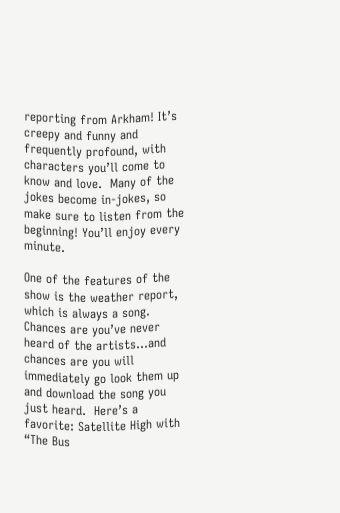reporting from Arkham! It’s creepy and funny and frequently profound, with characters you’ll come to know and love.  Many of the jokes become in-jokes, so make sure to listen from the beginning! You’ll enjoy every minute.

One of the features of the show is the weather report, which is always a song. Chances are you’ve never heard of the artists…and chances are you will immediately go look them up and download the song you just heard.  Here’s a favorite: Satellite High with “The Bus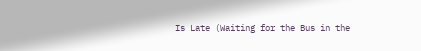Is Late (Waiting for the Bus in the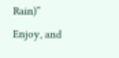Rain)”  Enjoy, and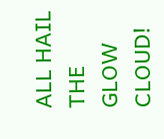ALL HAIL THE GLOW CLOUD!